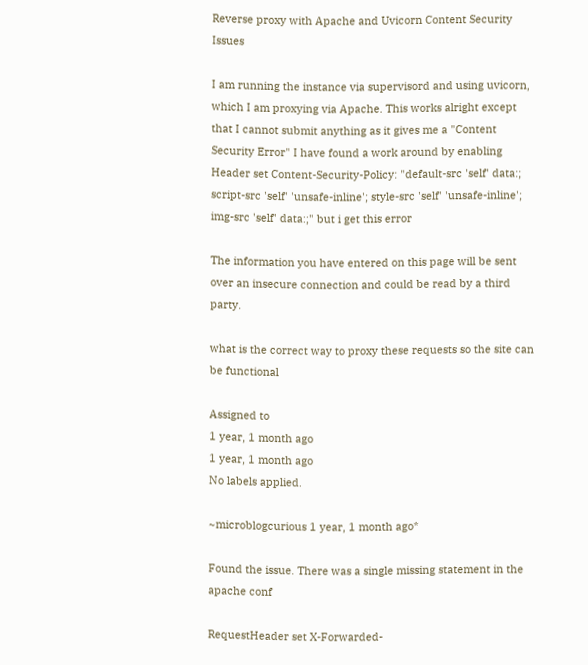Reverse proxy with Apache and Uvicorn Content Security Issues

I am running the instance via supervisord and using uvicorn, which I am proxying via Apache. This works alright except that I cannot submit anything as it gives me a "Content Security Error" I have found a work around by enabling Header set Content-Security-Policy: "default-src 'self' data:; script-src 'self' 'unsafe-inline'; style-src 'self' 'unsafe-inline'; img-src 'self' data:;" but i get this error

The information you have entered on this page will be sent over an insecure connection and could be read by a third party.

what is the correct way to proxy these requests so the site can be functional

Assigned to
1 year, 1 month ago
1 year, 1 month ago
No labels applied.

~microblogcurious 1 year, 1 month ago*

Found the issue. There was a single missing statement in the apache conf

RequestHeader set X-Forwarded-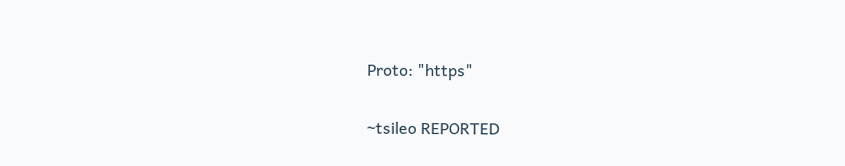Proto: "https"

~tsileo REPORTED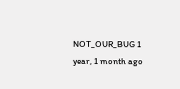NOT_OUR_BUG 1 year, 1 month ago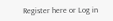Register here or Log in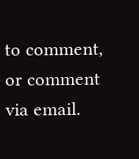to comment, or comment via email.